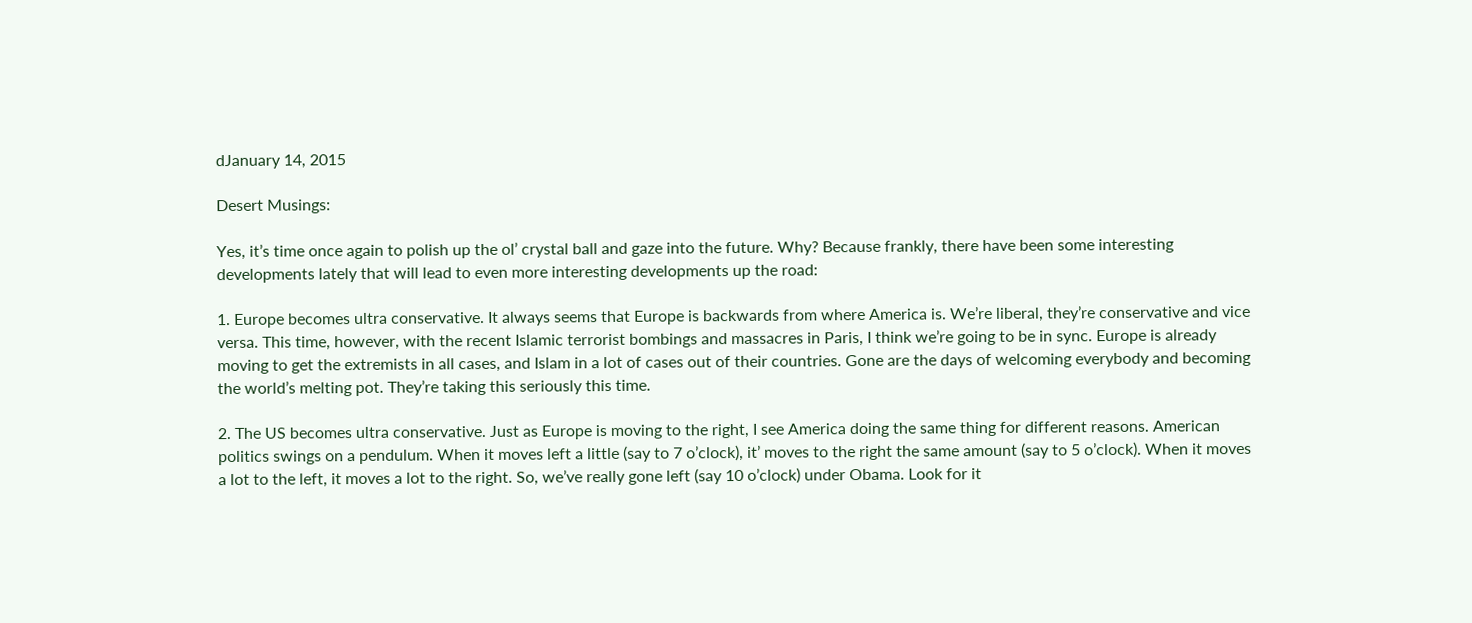dJanuary 14, 2015

Desert Musings:

Yes, it’s time once again to polish up the ol’ crystal ball and gaze into the future. Why? Because frankly, there have been some interesting developments lately that will lead to even more interesting developments up the road:

1. Europe becomes ultra conservative. It always seems that Europe is backwards from where America is. We’re liberal, they’re conservative and vice versa. This time, however, with the recent Islamic terrorist bombings and massacres in Paris, I think we’re going to be in sync. Europe is already moving to get the extremists in all cases, and Islam in a lot of cases out of their countries. Gone are the days of welcoming everybody and becoming the world’s melting pot. They’re taking this seriously this time.

2. The US becomes ultra conservative. Just as Europe is moving to the right, I see America doing the same thing for different reasons. American politics swings on a pendulum. When it moves left a little (say to 7 o’clock), it’ moves to the right the same amount (say to 5 o’clock). When it moves a lot to the left, it moves a lot to the right. So, we’ve really gone left (say 10 o’clock) under Obama. Look for it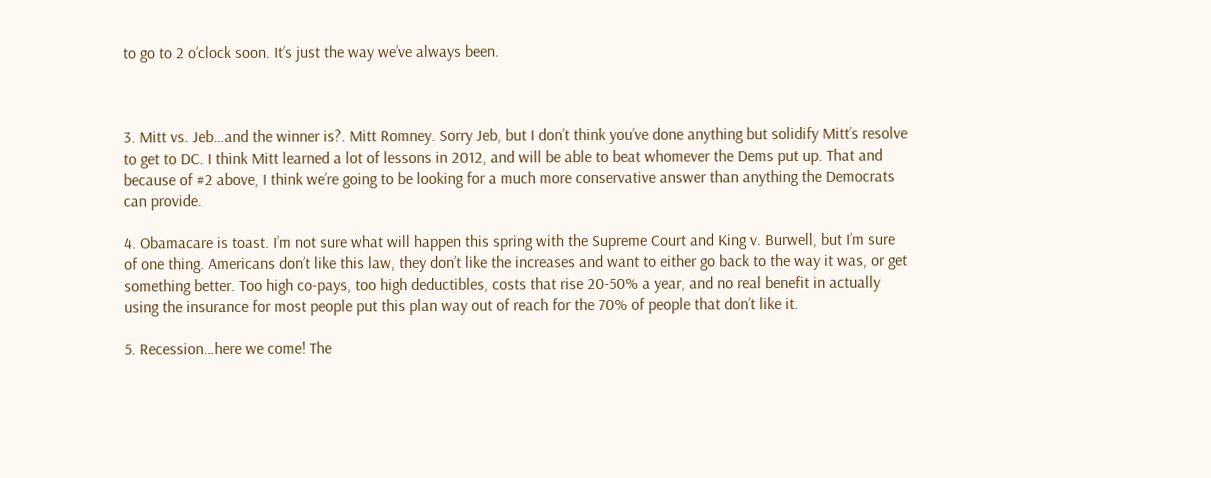to go to 2 o’clock soon. It’s just the way we’ve always been.



3. Mitt vs. Jeb…and the winner is?. Mitt Romney. Sorry Jeb, but I don’t think you’ve done anything but solidify Mitt’s resolve to get to DC. I think Mitt learned a lot of lessons in 2012, and will be able to beat whomever the Dems put up. That and because of #2 above, I think we’re going to be looking for a much more conservative answer than anything the Democrats can provide.

4. Obamacare is toast. I’m not sure what will happen this spring with the Supreme Court and King v. Burwell, but I’m sure of one thing. Americans don’t like this law, they don’t like the increases and want to either go back to the way it was, or get something better. Too high co-pays, too high deductibles, costs that rise 20-50% a year, and no real benefit in actually using the insurance for most people put this plan way out of reach for the 70% of people that don’t like it.

5. Recession…here we come! The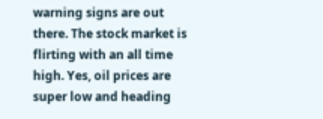warning signs are out there. The stock market is flirting with an all time high. Yes, oil prices are super low and heading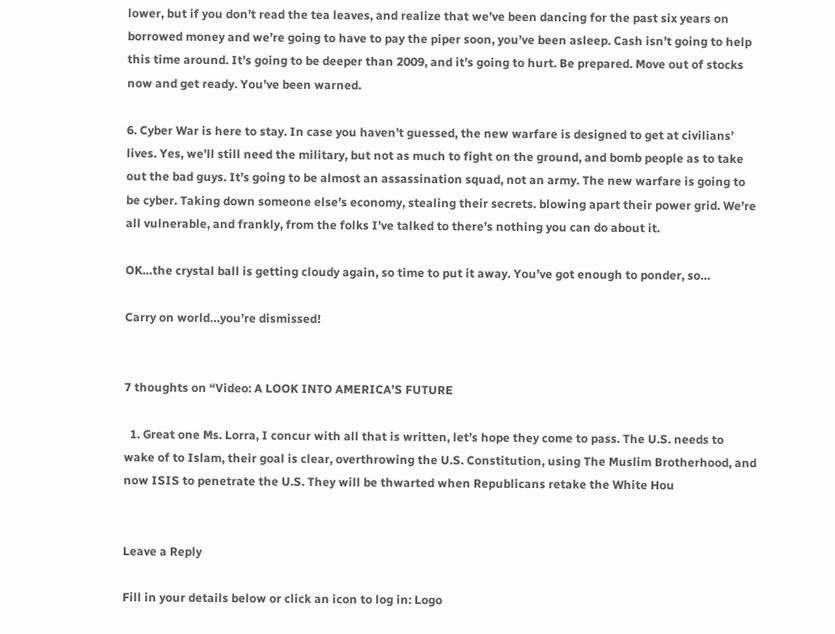lower, but if you don’t read the tea leaves, and realize that we’ve been dancing for the past six years on borrowed money and we’re going to have to pay the piper soon, you’ve been asleep. Cash isn’t going to help this time around. It’s going to be deeper than 2009, and it’s going to hurt. Be prepared. Move out of stocks now and get ready. You’ve been warned.

6. Cyber War is here to stay. In case you haven’t guessed, the new warfare is designed to get at civilians’ lives. Yes, we’ll still need the military, but not as much to fight on the ground, and bomb people as to take out the bad guys. It’s going to be almost an assassination squad, not an army. The new warfare is going to be cyber. Taking down someone else’s economy, stealing their secrets. blowing apart their power grid. We’re all vulnerable, and frankly, from the folks I’ve talked to there’s nothing you can do about it.

OK…the crystal ball is getting cloudy again, so time to put it away. You’ve got enough to ponder, so…

Carry on world…you’re dismissed!


7 thoughts on “Video: A LOOK INTO AMERICA’S FUTURE

  1. Great one Ms. Lorra, I concur with all that is written, let’s hope they come to pass. The U.S. needs to wake of to Islam, their goal is clear, overthrowing the U.S. Constitution, using The Muslim Brotherhood, and now ISIS to penetrate the U.S. They will be thwarted when Republicans retake the White Hou


Leave a Reply

Fill in your details below or click an icon to log in: Logo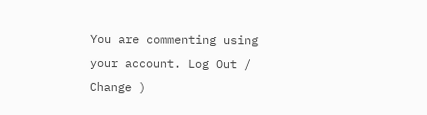You are commenting using your account. Log Out / Change )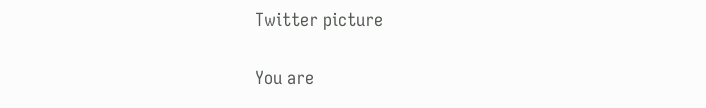Twitter picture

You are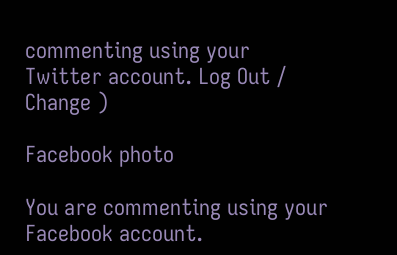commenting using your Twitter account. Log Out / Change )

Facebook photo

You are commenting using your Facebook account.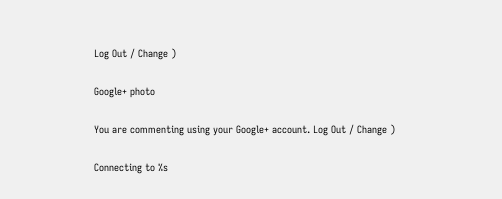Log Out / Change )

Google+ photo

You are commenting using your Google+ account. Log Out / Change )

Connecting to %s